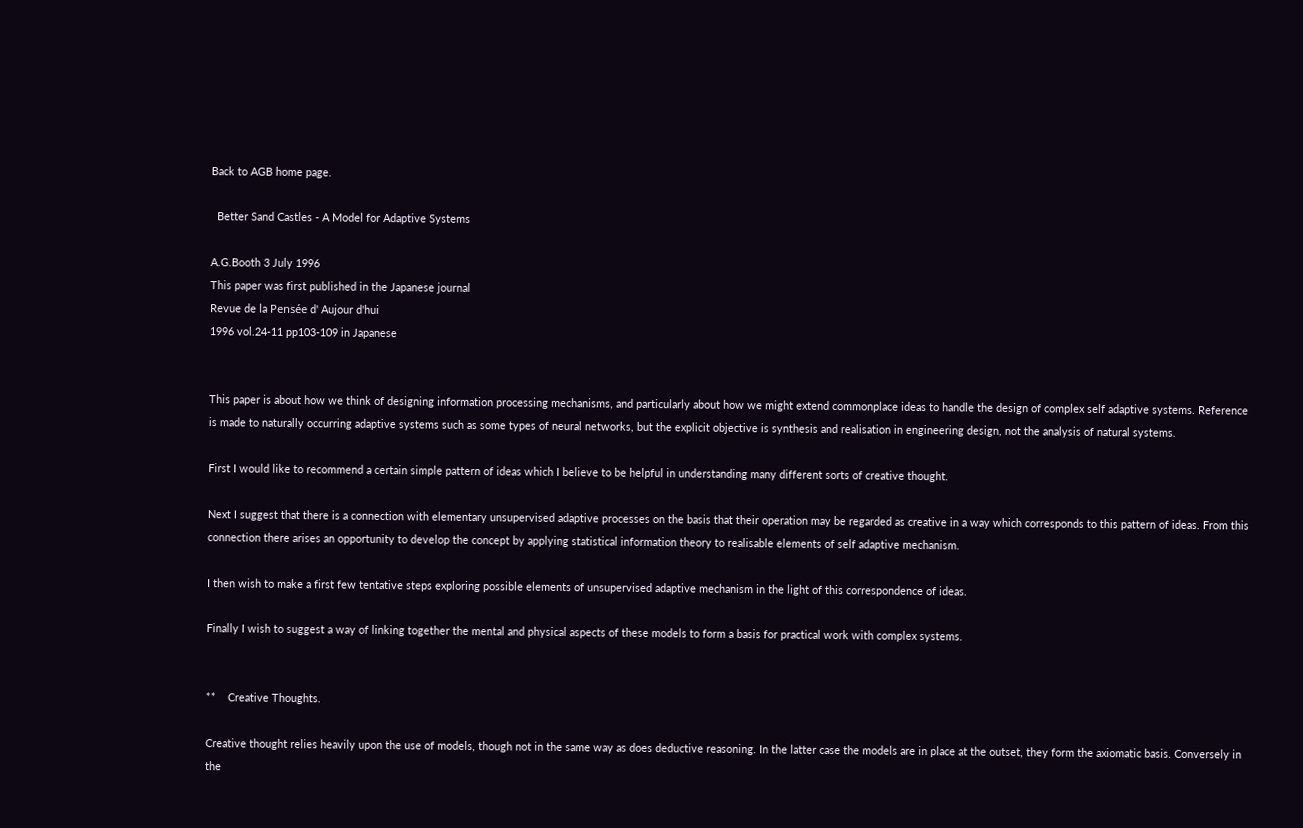Back to AGB home page.

  Better Sand Castles - A Model for Adaptive Systems

A.G.Booth 3 July 1996
This paper was first published in the Japanese journal
Revue de la Pensée d' Aujour d'hui
1996 vol.24-11 pp103-109 in Japanese


This paper is about how we think of designing information processing mechanisms, and particularly about how we might extend commonplace ideas to handle the design of complex self adaptive systems. Reference is made to naturally occurring adaptive systems such as some types of neural networks, but the explicit objective is synthesis and realisation in engineering design, not the analysis of natural systems.

First I would like to recommend a certain simple pattern of ideas which I believe to be helpful in understanding many different sorts of creative thought.

Next I suggest that there is a connection with elementary unsupervised adaptive processes on the basis that their operation may be regarded as creative in a way which corresponds to this pattern of ideas. From this connection there arises an opportunity to develop the concept by applying statistical information theory to realisable elements of self adaptive mechanism.

I then wish to make a first few tentative steps exploring possible elements of unsupervised adaptive mechanism in the light of this correspondence of ideas.

Finally I wish to suggest a way of linking together the mental and physical aspects of these models to form a basis for practical work with complex systems.


**    Creative Thoughts.

Creative thought relies heavily upon the use of models, though not in the same way as does deductive reasoning. In the latter case the models are in place at the outset, they form the axiomatic basis. Conversely in the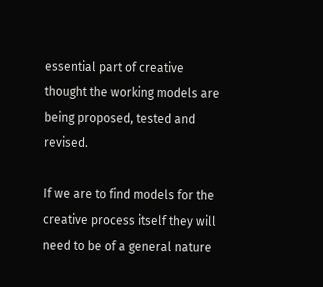essential part of creative thought the working models are being proposed, tested and revised.

If we are to find models for the creative process itself they will need to be of a general nature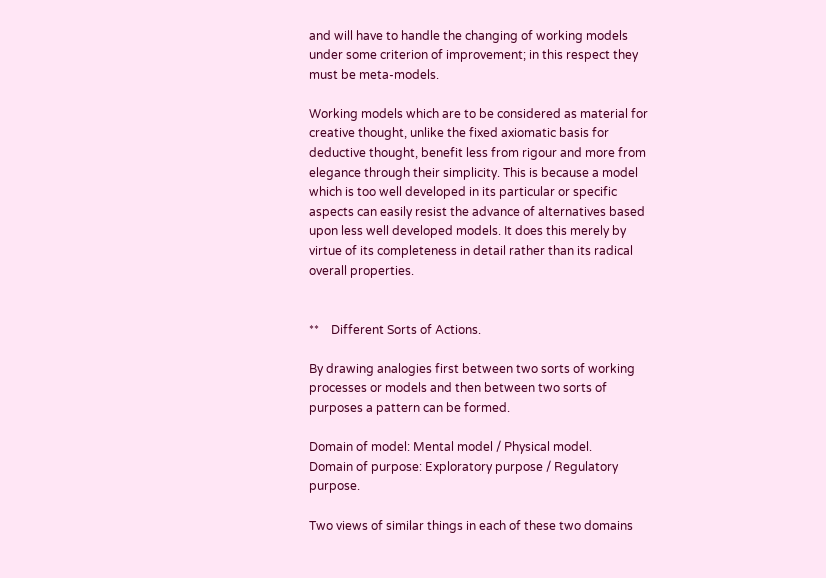and will have to handle the changing of working models under some criterion of improvement; in this respect they must be meta-models.

Working models which are to be considered as material for creative thought, unlike the fixed axiomatic basis for deductive thought, benefit less from rigour and more from elegance through their simplicity. This is because a model which is too well developed in its particular or specific aspects can easily resist the advance of alternatives based upon less well developed models. It does this merely by virtue of its completeness in detail rather than its radical overall properties.


**    Different Sorts of Actions.

By drawing analogies first between two sorts of working processes or models and then between two sorts of purposes a pattern can be formed.

Domain of model: Mental model / Physical model.
Domain of purpose: Exploratory purpose / Regulatory purpose.

Two views of similar things in each of these two domains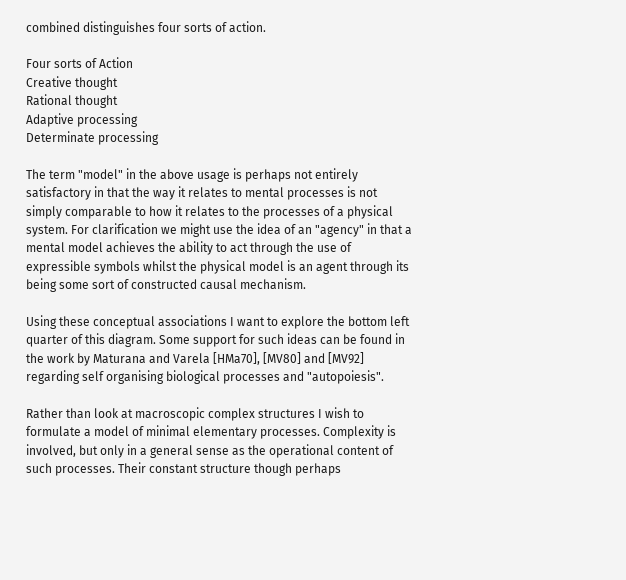combined distinguishes four sorts of action.

Four sorts of Action
Creative thought
Rational thought
Adaptive processing
Determinate processing

The term "model" in the above usage is perhaps not entirely satisfactory in that the way it relates to mental processes is not simply comparable to how it relates to the processes of a physical system. For clarification we might use the idea of an "agency" in that a mental model achieves the ability to act through the use of expressible symbols whilst the physical model is an agent through its being some sort of constructed causal mechanism.

Using these conceptual associations I want to explore the bottom left quarter of this diagram. Some support for such ideas can be found in the work by Maturana and Varela [HMa70], [MV80] and [MV92] regarding self organising biological processes and "autopoiesis".

Rather than look at macroscopic complex structures I wish to formulate a model of minimal elementary processes. Complexity is involved, but only in a general sense as the operational content of such processes. Their constant structure though perhaps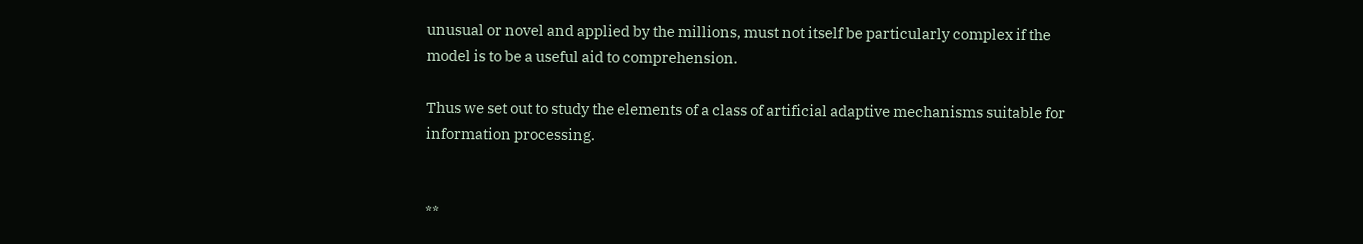unusual or novel and applied by the millions, must not itself be particularly complex if the model is to be a useful aid to comprehension.

Thus we set out to study the elements of a class of artificial adaptive mechanisms suitable for information processing.


**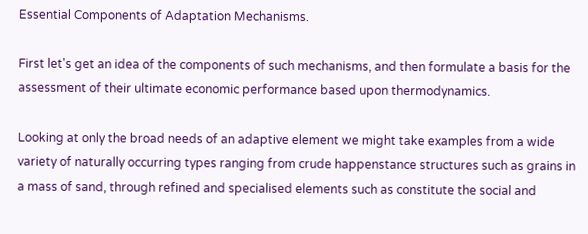Essential Components of Adaptation Mechanisms.

First let's get an idea of the components of such mechanisms, and then formulate a basis for the assessment of their ultimate economic performance based upon thermodynamics.

Looking at only the broad needs of an adaptive element we might take examples from a wide variety of naturally occurring types ranging from crude happenstance structures such as grains in a mass of sand, through refined and specialised elements such as constitute the social and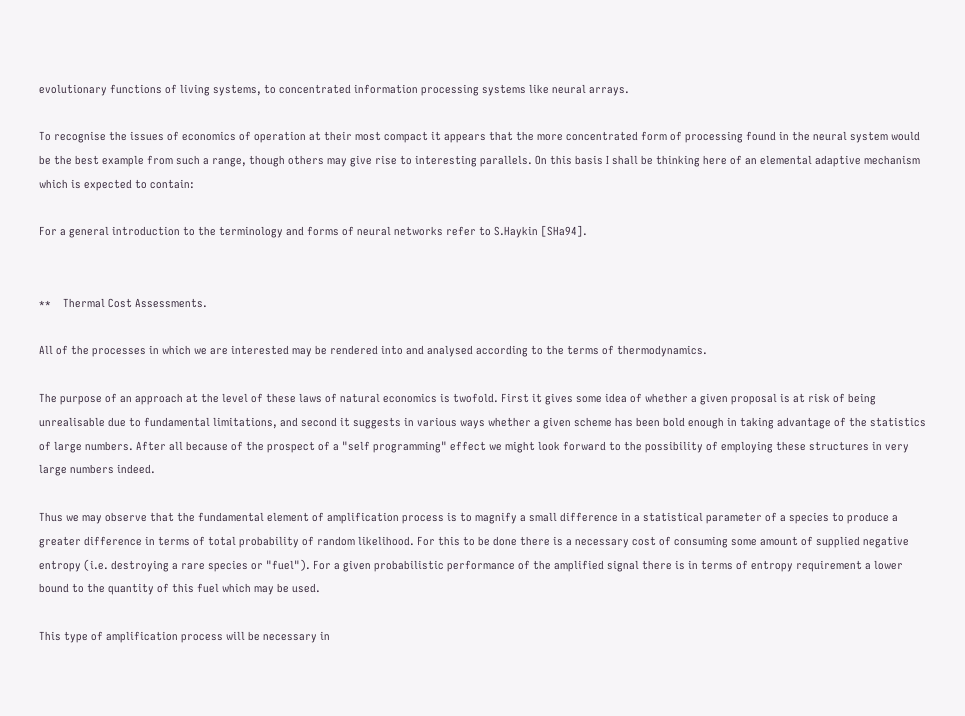evolutionary functions of living systems, to concentrated information processing systems like neural arrays.

To recognise the issues of economics of operation at their most compact it appears that the more concentrated form of processing found in the neural system would be the best example from such a range, though others may give rise to interesting parallels. On this basis I shall be thinking here of an elemental adaptive mechanism which is expected to contain:

For a general introduction to the terminology and forms of neural networks refer to S.Haykin [SHa94].


**    Thermal Cost Assessments.

All of the processes in which we are interested may be rendered into and analysed according to the terms of thermodynamics.

The purpose of an approach at the level of these laws of natural economics is twofold. First it gives some idea of whether a given proposal is at risk of being unrealisable due to fundamental limitations, and second it suggests in various ways whether a given scheme has been bold enough in taking advantage of the statistics of large numbers. After all because of the prospect of a "self programming" effect we might look forward to the possibility of employing these structures in very large numbers indeed.

Thus we may observe that the fundamental element of amplification process is to magnify a small difference in a statistical parameter of a species to produce a greater difference in terms of total probability of random likelihood. For this to be done there is a necessary cost of consuming some amount of supplied negative entropy (i.e. destroying a rare species or "fuel"). For a given probabilistic performance of the amplified signal there is in terms of entropy requirement a lower bound to the quantity of this fuel which may be used.

This type of amplification process will be necessary in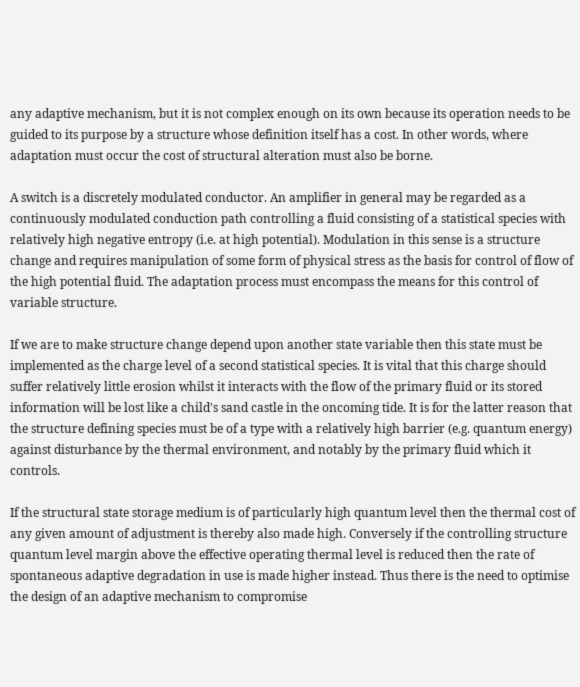any adaptive mechanism, but it is not complex enough on its own because its operation needs to be guided to its purpose by a structure whose definition itself has a cost. In other words, where adaptation must occur the cost of structural alteration must also be borne.

A switch is a discretely modulated conductor. An amplifier in general may be regarded as a continuously modulated conduction path controlling a fluid consisting of a statistical species with relatively high negative entropy (i.e. at high potential). Modulation in this sense is a structure change and requires manipulation of some form of physical stress as the basis for control of flow of the high potential fluid. The adaptation process must encompass the means for this control of variable structure.

If we are to make structure change depend upon another state variable then this state must be implemented as the charge level of a second statistical species. It is vital that this charge should suffer relatively little erosion whilst it interacts with the flow of the primary fluid or its stored information will be lost like a child's sand castle in the oncoming tide. It is for the latter reason that the structure defining species must be of a type with a relatively high barrier (e.g. quantum energy) against disturbance by the thermal environment, and notably by the primary fluid which it controls.

If the structural state storage medium is of particularly high quantum level then the thermal cost of any given amount of adjustment is thereby also made high. Conversely if the controlling structure quantum level margin above the effective operating thermal level is reduced then the rate of spontaneous adaptive degradation in use is made higher instead. Thus there is the need to optimise the design of an adaptive mechanism to compromise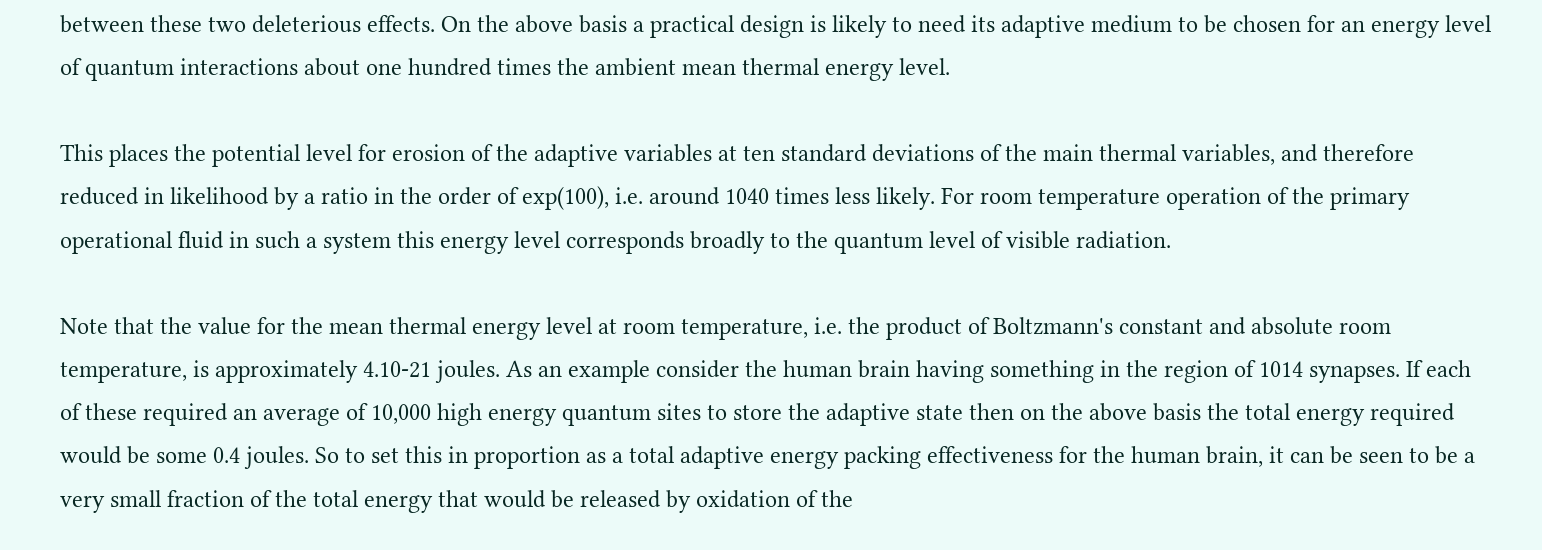between these two deleterious effects. On the above basis a practical design is likely to need its adaptive medium to be chosen for an energy level of quantum interactions about one hundred times the ambient mean thermal energy level.

This places the potential level for erosion of the adaptive variables at ten standard deviations of the main thermal variables, and therefore reduced in likelihood by a ratio in the order of exp(100), i.e. around 1040 times less likely. For room temperature operation of the primary operational fluid in such a system this energy level corresponds broadly to the quantum level of visible radiation.

Note that the value for the mean thermal energy level at room temperature, i.e. the product of Boltzmann's constant and absolute room temperature, is approximately 4.10-21 joules. As an example consider the human brain having something in the region of 1014 synapses. If each of these required an average of 10,000 high energy quantum sites to store the adaptive state then on the above basis the total energy required would be some 0.4 joules. So to set this in proportion as a total adaptive energy packing effectiveness for the human brain, it can be seen to be a very small fraction of the total energy that would be released by oxidation of the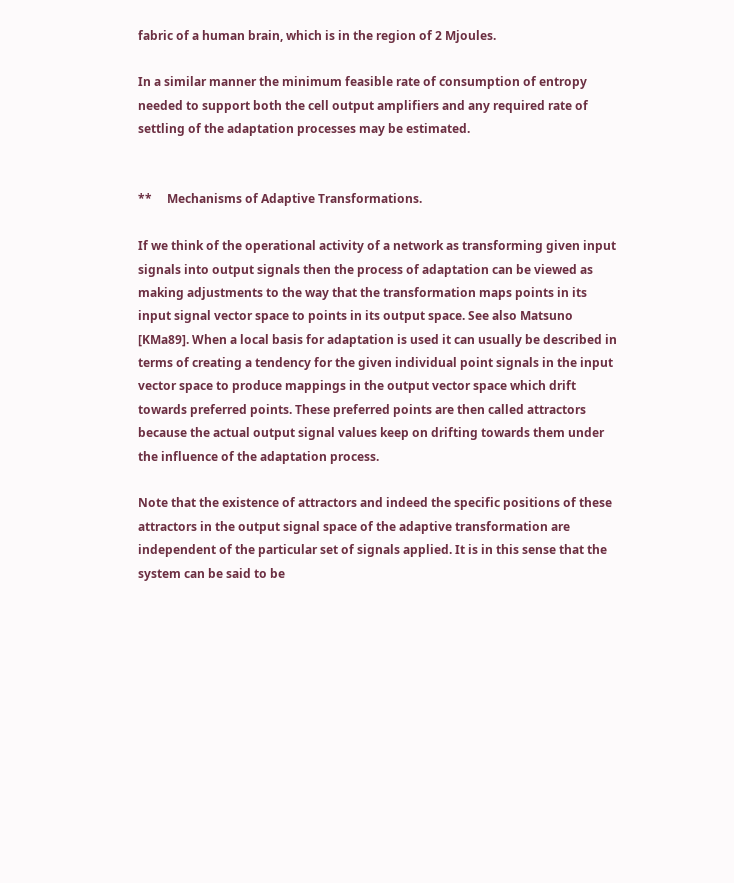fabric of a human brain, which is in the region of 2 Mjoules.

In a similar manner the minimum feasible rate of consumption of entropy needed to support both the cell output amplifiers and any required rate of settling of the adaptation processes may be estimated.


**     Mechanisms of Adaptive Transformations.

If we think of the operational activity of a network as transforming given input signals into output signals then the process of adaptation can be viewed as making adjustments to the way that the transformation maps points in its input signal vector space to points in its output space. See also Matsuno [KMa89]. When a local basis for adaptation is used it can usually be described in terms of creating a tendency for the given individual point signals in the input vector space to produce mappings in the output vector space which drift towards preferred points. These preferred points are then called attractors because the actual output signal values keep on drifting towards them under the influence of the adaptation process.

Note that the existence of attractors and indeed the specific positions of these attractors in the output signal space of the adaptive transformation are independent of the particular set of signals applied. It is in this sense that the system can be said to be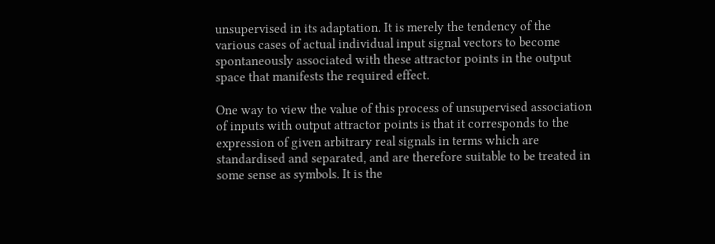unsupervised in its adaptation. It is merely the tendency of the various cases of actual individual input signal vectors to become spontaneously associated with these attractor points in the output space that manifests the required effect.

One way to view the value of this process of unsupervised association of inputs with output attractor points is that it corresponds to the expression of given arbitrary real signals in terms which are standardised and separated, and are therefore suitable to be treated in some sense as symbols. It is the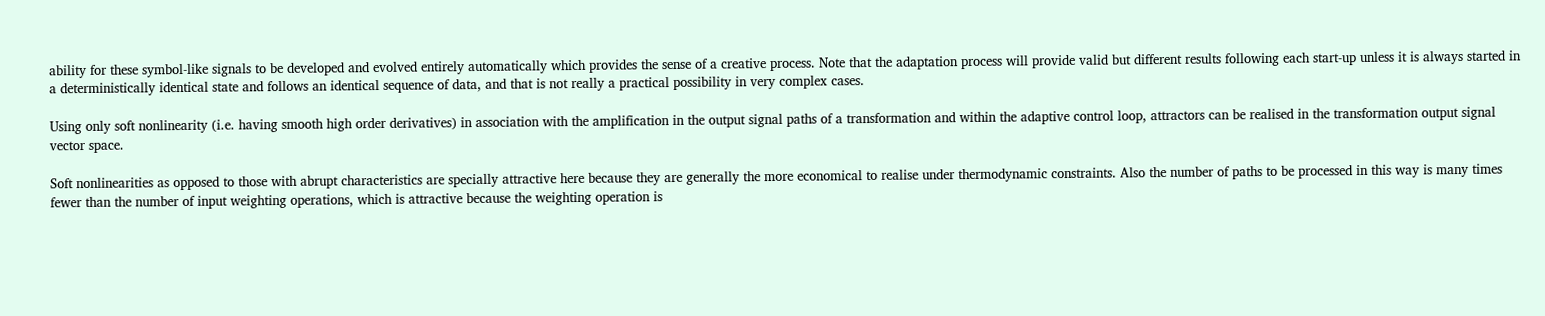ability for these symbol-like signals to be developed and evolved entirely automatically which provides the sense of a creative process. Note that the adaptation process will provide valid but different results following each start-up unless it is always started in a deterministically identical state and follows an identical sequence of data, and that is not really a practical possibility in very complex cases.

Using only soft nonlinearity (i.e. having smooth high order derivatives) in association with the amplification in the output signal paths of a transformation and within the adaptive control loop, attractors can be realised in the transformation output signal vector space.

Soft nonlinearities as opposed to those with abrupt characteristics are specially attractive here because they are generally the more economical to realise under thermodynamic constraints. Also the number of paths to be processed in this way is many times fewer than the number of input weighting operations, which is attractive because the weighting operation is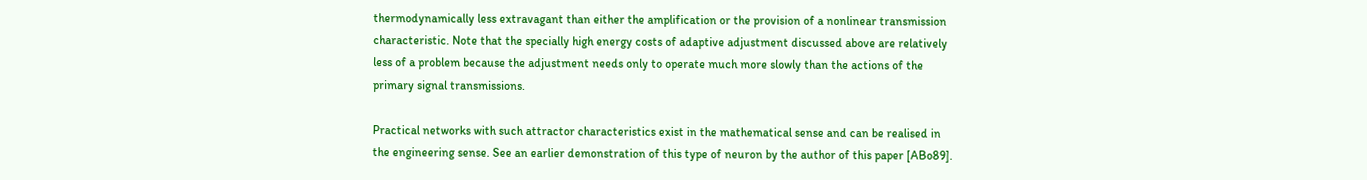thermodynamically less extravagant than either the amplification or the provision of a nonlinear transmission characteristic. Note that the specially high energy costs of adaptive adjustment discussed above are relatively less of a problem because the adjustment needs only to operate much more slowly than the actions of the primary signal transmissions.

Practical networks with such attractor characteristics exist in the mathematical sense and can be realised in the engineering sense. See an earlier demonstration of this type of neuron by the author of this paper [ABo89].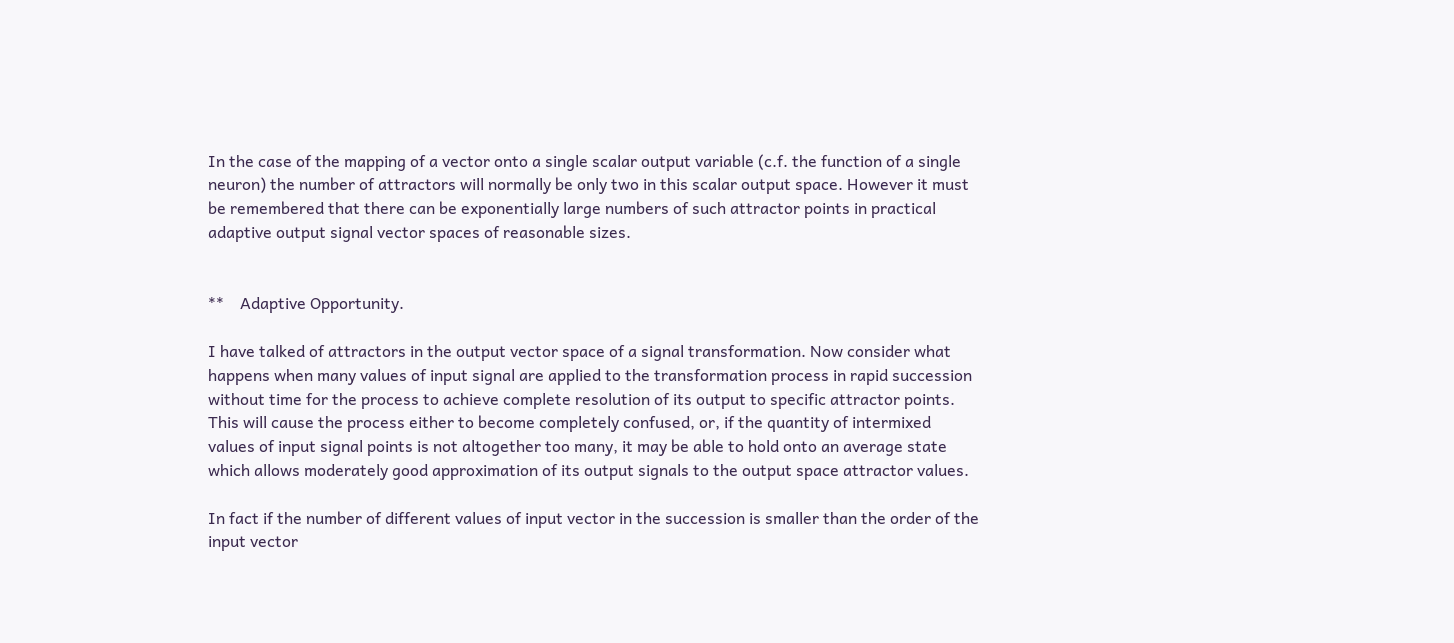In the case of the mapping of a vector onto a single scalar output variable (c.f. the function of a single neuron) the number of attractors will normally be only two in this scalar output space. However it must be remembered that there can be exponentially large numbers of such attractor points in practical adaptive output signal vector spaces of reasonable sizes.


**    Adaptive Opportunity.

I have talked of attractors in the output vector space of a signal transformation. Now consider what happens when many values of input signal are applied to the transformation process in rapid succession without time for the process to achieve complete resolution of its output to specific attractor points. This will cause the process either to become completely confused, or, if the quantity of intermixed values of input signal points is not altogether too many, it may be able to hold onto an average state which allows moderately good approximation of its output signals to the output space attractor values.

In fact if the number of different values of input vector in the succession is smaller than the order of the input vector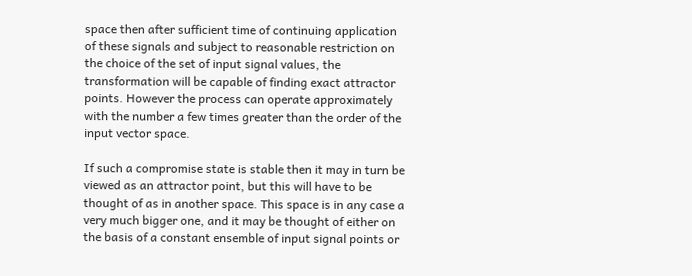space then after sufficient time of continuing application of these signals and subject to reasonable restriction on the choice of the set of input signal values, the transformation will be capable of finding exact attractor points. However the process can operate approximately with the number a few times greater than the order of the input vector space.

If such a compromise state is stable then it may in turn be viewed as an attractor point, but this will have to be thought of as in another space. This space is in any case a very much bigger one, and it may be thought of either on the basis of a constant ensemble of input signal points or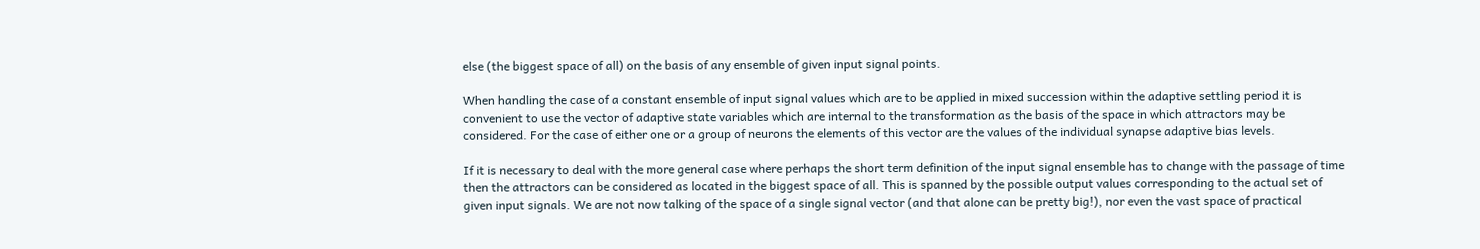else (the biggest space of all) on the basis of any ensemble of given input signal points.

When handling the case of a constant ensemble of input signal values which are to be applied in mixed succession within the adaptive settling period it is convenient to use the vector of adaptive state variables which are internal to the transformation as the basis of the space in which attractors may be considered. For the case of either one or a group of neurons the elements of this vector are the values of the individual synapse adaptive bias levels.

If it is necessary to deal with the more general case where perhaps the short term definition of the input signal ensemble has to change with the passage of time then the attractors can be considered as located in the biggest space of all. This is spanned by the possible output values corresponding to the actual set of given input signals. We are not now talking of the space of a single signal vector (and that alone can be pretty big!), nor even the vast space of practical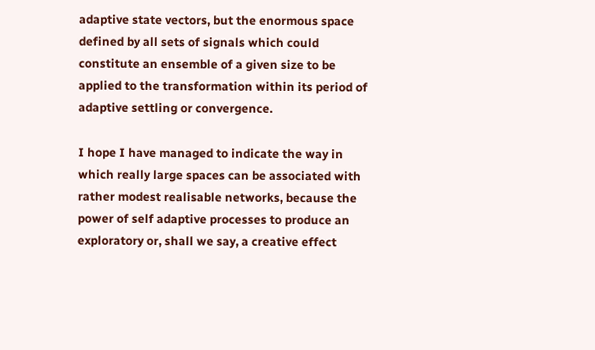adaptive state vectors, but the enormous space defined by all sets of signals which could constitute an ensemble of a given size to be applied to the transformation within its period of adaptive settling or convergence.

I hope I have managed to indicate the way in which really large spaces can be associated with rather modest realisable networks, because the power of self adaptive processes to produce an exploratory or, shall we say, a creative effect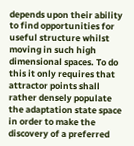depends upon their ability to find opportunities for useful structure whilst moving in such high dimensional spaces. To do this it only requires that attractor points shall rather densely populate the adaptation state space in order to make the discovery of a preferred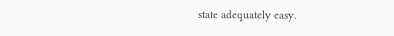state adequately easy.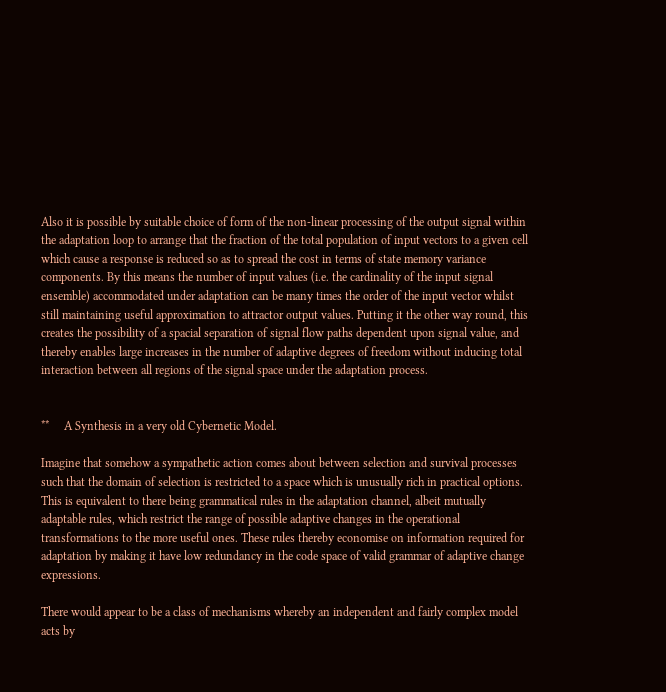Also it is possible by suitable choice of form of the non-linear processing of the output signal within the adaptation loop to arrange that the fraction of the total population of input vectors to a given cell which cause a response is reduced so as to spread the cost in terms of state memory variance components. By this means the number of input values (i.e. the cardinality of the input signal ensemble) accommodated under adaptation can be many times the order of the input vector whilst still maintaining useful approximation to attractor output values. Putting it the other way round, this creates the possibility of a spacial separation of signal flow paths dependent upon signal value, and thereby enables large increases in the number of adaptive degrees of freedom without inducing total interaction between all regions of the signal space under the adaptation process.


**     A Synthesis in a very old Cybernetic Model.

Imagine that somehow a sympathetic action comes about between selection and survival processes such that the domain of selection is restricted to a space which is unusually rich in practical options. This is equivalent to there being grammatical rules in the adaptation channel, albeit mutually adaptable rules, which restrict the range of possible adaptive changes in the operational transformations to the more useful ones. These rules thereby economise on information required for adaptation by making it have low redundancy in the code space of valid grammar of adaptive change expressions.

There would appear to be a class of mechanisms whereby an independent and fairly complex model acts by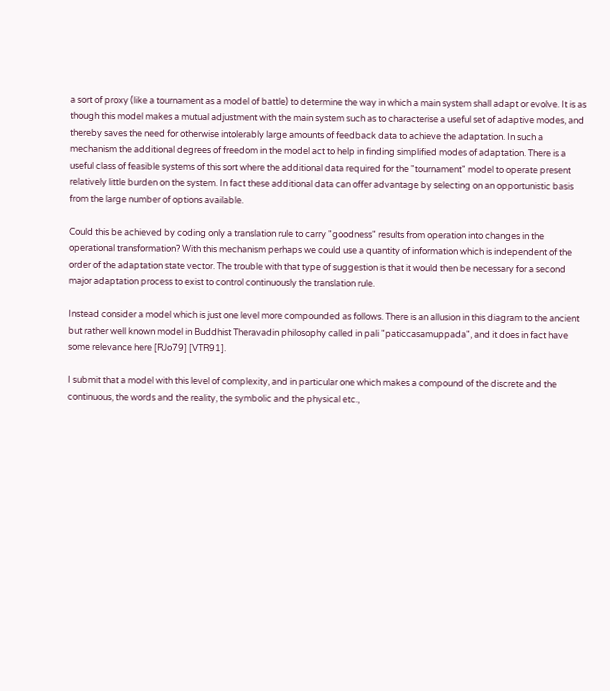a sort of proxy (like a tournament as a model of battle) to determine the way in which a main system shall adapt or evolve. It is as though this model makes a mutual adjustment with the main system such as to characterise a useful set of adaptive modes, and thereby saves the need for otherwise intolerably large amounts of feedback data to achieve the adaptation. In such a mechanism the additional degrees of freedom in the model act to help in finding simplified modes of adaptation. There is a useful class of feasible systems of this sort where the additional data required for the "tournament" model to operate present relatively little burden on the system. In fact these additional data can offer advantage by selecting on an opportunistic basis from the large number of options available.

Could this be achieved by coding only a translation rule to carry "goodness" results from operation into changes in the operational transformation? With this mechanism perhaps we could use a quantity of information which is independent of the order of the adaptation state vector. The trouble with that type of suggestion is that it would then be necessary for a second major adaptation process to exist to control continuously the translation rule.

Instead consider a model which is just one level more compounded as follows. There is an allusion in this diagram to the ancient but rather well known model in Buddhist Theravadin philosophy called in pali "paticcasamuppada", and it does in fact have some relevance here [RJo79] [VTR91].

I submit that a model with this level of complexity, and in particular one which makes a compound of the discrete and the continuous, the words and the reality, the symbolic and the physical etc.,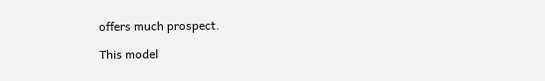offers much prospect.

This model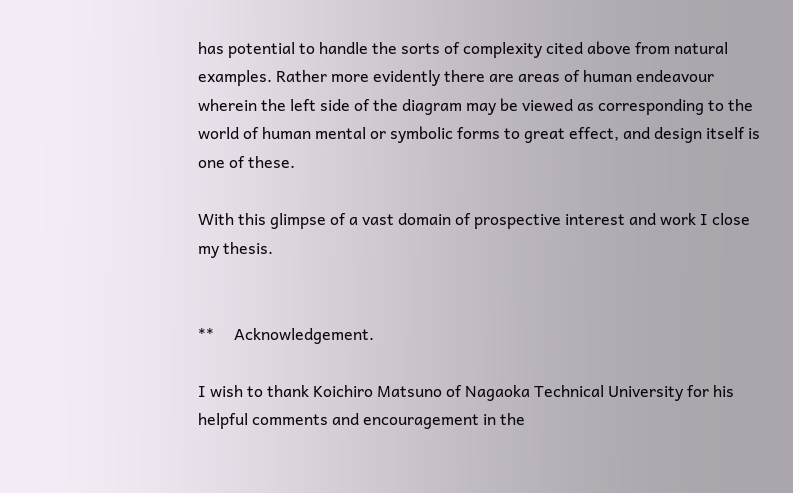has potential to handle the sorts of complexity cited above from natural examples. Rather more evidently there are areas of human endeavour wherein the left side of the diagram may be viewed as corresponding to the world of human mental or symbolic forms to great effect, and design itself is one of these.

With this glimpse of a vast domain of prospective interest and work I close my thesis.


**     Acknowledgement.

I wish to thank Koichiro Matsuno of Nagaoka Technical University for his helpful comments and encouragement in the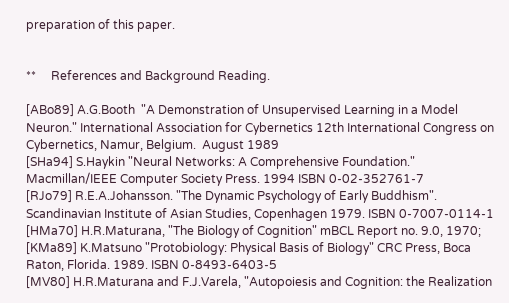preparation of this paper.


**     References and Background Reading.

[ABo89] A.G.Booth  "A Demonstration of Unsupervised Learning in a Model Neuron." International Association for Cybernetics 12th International Congress on Cybernetics, Namur, Belgium.  August 1989
[SHa94] S.Haykin "Neural Networks: A Comprehensive Foundation." Macmillan/IEEE Computer Society Press. 1994 ISBN 0-02-352761-7
[RJo79] R.E.A.Johansson. "The Dynamic Psychology of Early Buddhism". Scandinavian Institute of Asian Studies, Copenhagen 1979. ISBN 0-7007-0114-1
[HMa70] H.R.Maturana, "The Biology of Cognition" mBCL Report no. 9.0, 1970;
[KMa89] K.Matsuno "Protobiology: Physical Basis of Biology" CRC Press, Boca Raton, Florida. 1989. ISBN 0-8493-6403-5
[MV80] H.R.Maturana and F.J.Varela, "Autopoiesis and Cognition: the Realization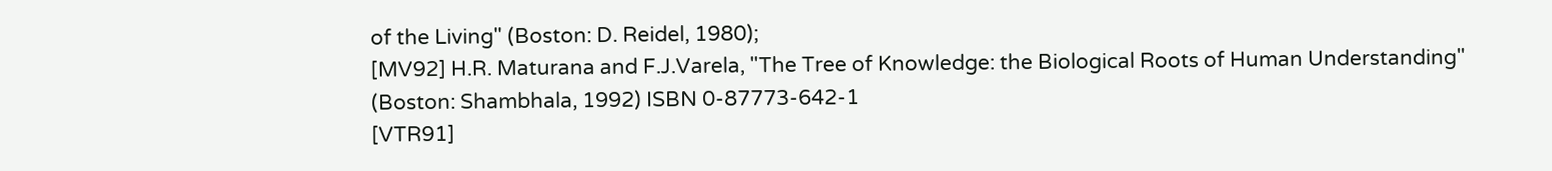of the Living" (Boston: D. Reidel, 1980);
[MV92] H.R. Maturana and F.J.Varela, "The Tree of Knowledge: the Biological Roots of Human Understanding" (Boston: Shambhala, 1992) ISBN 0-87773-642-1
[VTR91]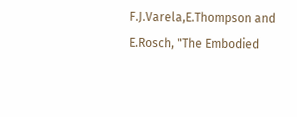F.J.Varela,E.Thompson and E.Rosch, "The Embodied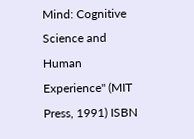Mind: Cognitive Science and Human Experience" (MIT Press, 1991) ISBN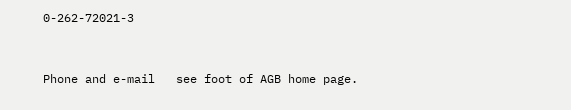0-262-72021-3


Phone and e-mail   see foot of AGB home page.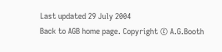Last updated 29 July 2004
Back to AGB home page. Copyright © A.G.Booth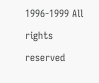1996-1999 All rights reserved